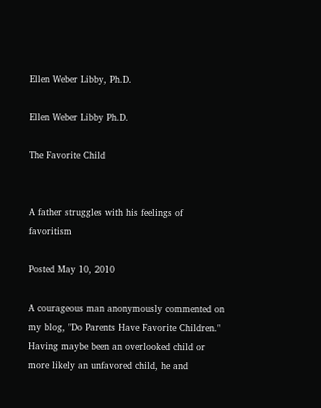Ellen Weber Libby, Ph.D.

Ellen Weber Libby Ph.D.

The Favorite Child


A father struggles with his feelings of favoritism

Posted May 10, 2010

A courageous man anonymously commented on my blog, "Do Parents Have Favorite Children." Having maybe been an overlooked child or more likely an unfavored child, he and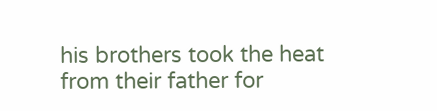his brothers took the heat from their father for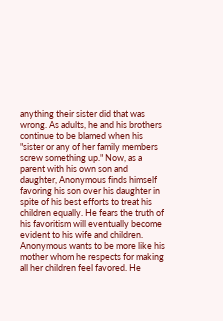anything their sister did that was wrong. As adults, he and his brothers continue to be blamed when his "sister or any of her family members screw something up." Now, as a parent with his own son and daughter, Anonymous finds himself favoring his son over his daughter in spite of his best efforts to treat his children equally. He fears the truth of his favoritism will eventually become evident to his wife and children. Anonymous wants to be more like his mother whom he respects for making all her children feel favored. He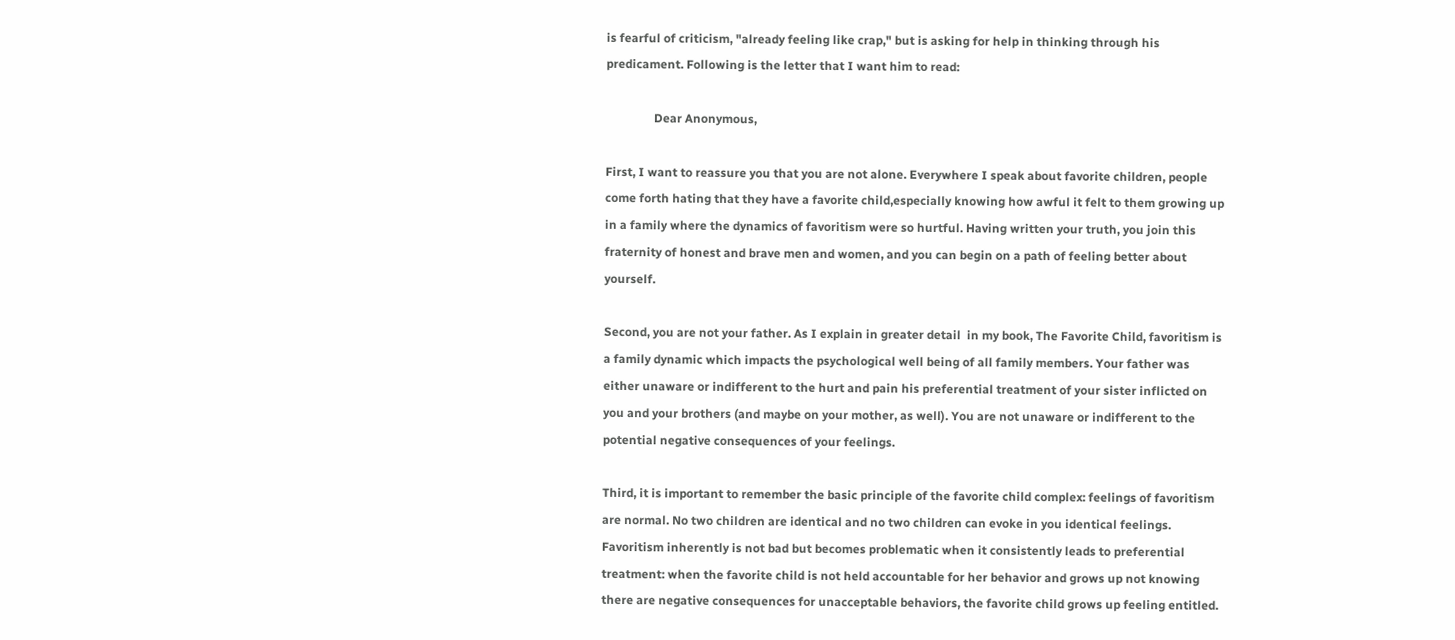is fearful of criticism, "already feeling like crap," but is asking for help in thinking through his predicament. Following is the letter that I want him to read:

                Dear Anonymous,

First, I want to reassure you that you are not alone. Everywhere I speak about favorite children, people come forth hating that they have a favorite child,especially knowing how awful it felt to them growing up in a family where the dynamics of favoritism were so hurtful. Having written your truth, you join this fraternity of honest and brave men and women, and you can begin on a path of feeling better about yourself.

Second, you are not your father. As I explain in greater detail  in my book, The Favorite Child, favoritism is a family dynamic which impacts the psychological well being of all family members. Your father was either unaware or indifferent to the hurt and pain his preferential treatment of your sister inflicted on you and your brothers (and maybe on your mother, as well). You are not unaware or indifferent to the potential negative consequences of your feelings.

Third, it is important to remember the basic principle of the favorite child complex: feelings of favoritism are normal. No two children are identical and no two children can evoke in you identical feelings. Favoritism inherently is not bad but becomes problematic when it consistently leads to preferential treatment: when the favorite child is not held accountable for her behavior and grows up not knowing there are negative consequences for unacceptable behaviors, the favorite child grows up feeling entitled.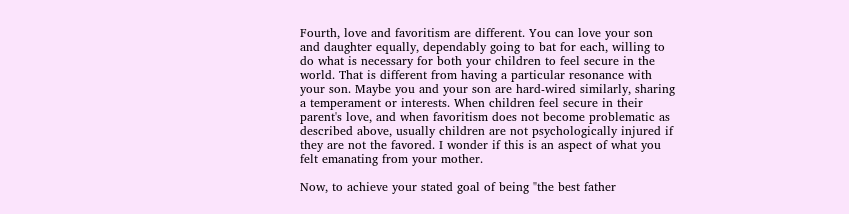Fourth, love and favoritism are different. You can love your son and daughter equally, dependably going to bat for each, willing to do what is necessary for both your children to feel secure in the world. That is different from having a particular resonance with your son. Maybe you and your son are hard-wired similarly, sharing a temperament or interests. When children feel secure in their parent's love, and when favoritism does not become problematic as described above, usually children are not psychologically injured if they are not the favored. I wonder if this is an aspect of what you felt emanating from your mother.

Now, to achieve your stated goal of being "the best father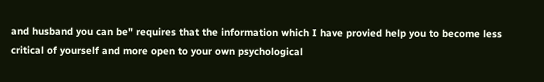and husband you can be" requires that the information which I have provied help you to become less critical of yourself and more open to your own psychological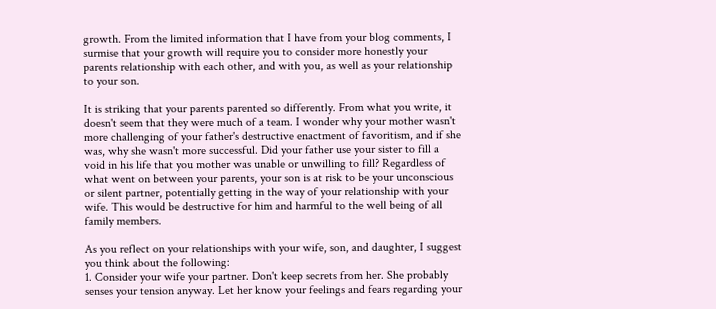growth. From the limited information that I have from your blog comments, I surmise that your growth will require you to consider more honestly your parents relationship with each other, and with you, as well as your relationship to your son.

It is striking that your parents parented so differently. From what you write, it doesn't seem that they were much of a team. I wonder why your mother wasn't more challenging of your father's destructive enactment of favoritism, and if she was, why she wasn't more successful. Did your father use your sister to fill a void in his life that you mother was unable or unwilling to fill? Regardless of what went on between your parents, your son is at risk to be your unconscious or silent partner, potentially getting in the way of your relationship with your wife. This would be destructive for him and harmful to the well being of all family members.

As you reflect on your relationships with your wife, son, and daughter, I suggest you think about the following:
1. Consider your wife your partner. Don't keep secrets from her. She probably senses your tension anyway. Let her know your feelings and fears regarding your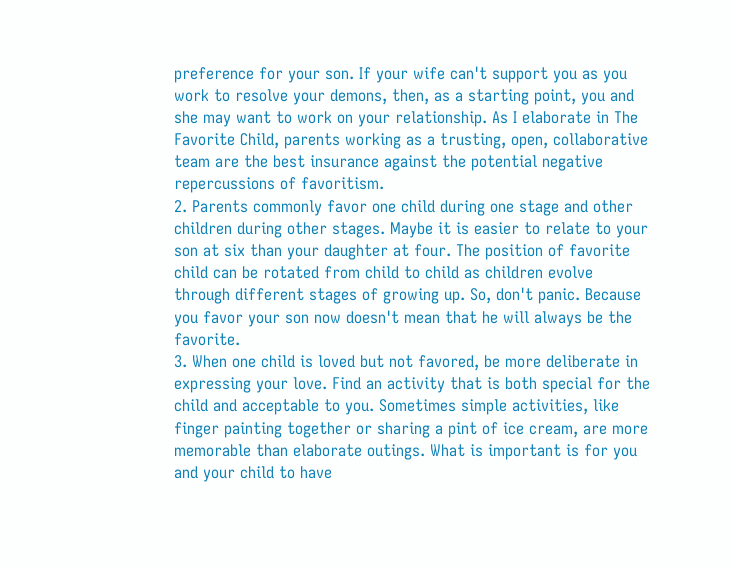preference for your son. If your wife can't support you as you work to resolve your demons, then, as a starting point, you and she may want to work on your relationship. As I elaborate in The Favorite Child, parents working as a trusting, open, collaborative team are the best insurance against the potential negative repercussions of favoritism.
2. Parents commonly favor one child during one stage and other children during other stages. Maybe it is easier to relate to your son at six than your daughter at four. The position of favorite child can be rotated from child to child as children evolve through different stages of growing up. So, don't panic. Because you favor your son now doesn't mean that he will always be the favorite.
3. When one child is loved but not favored, be more deliberate in expressing your love. Find an activity that is both special for the child and acceptable to you. Sometimes simple activities, like finger painting together or sharing a pint of ice cream, are more memorable than elaborate outings. What is important is for you and your child to have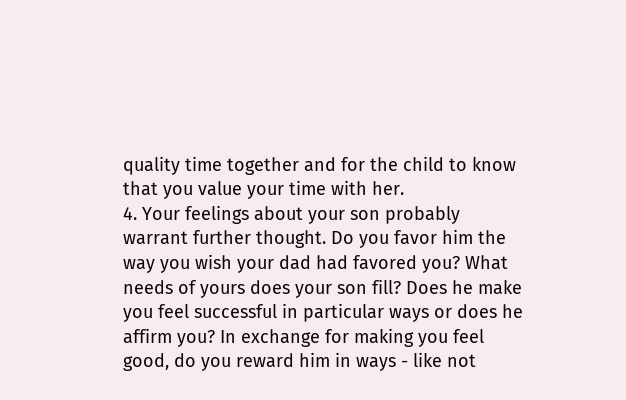quality time together and for the child to know that you value your time with her.
4. Your feelings about your son probably warrant further thought. Do you favor him the way you wish your dad had favored you? What needs of yours does your son fill? Does he make you feel successful in particular ways or does he affirm you? In exchange for making you feel good, do you reward him in ways - like not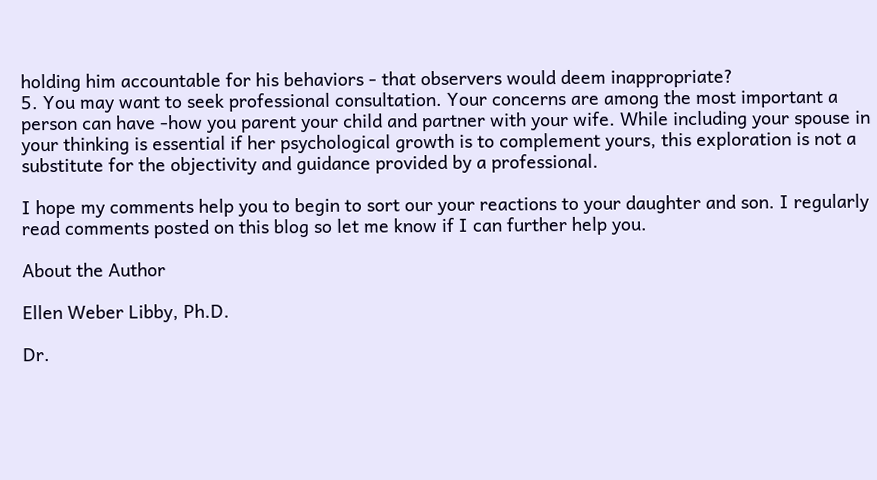holding him accountable for his behaviors - that observers would deem inappropriate?
5. You may want to seek professional consultation. Your concerns are among the most important a person can have -how you parent your child and partner with your wife. While including your spouse in your thinking is essential if her psychological growth is to complement yours, this exploration is not a substitute for the objectivity and guidance provided by a professional.

I hope my comments help you to begin to sort our your reactions to your daughter and son. I regularly read comments posted on this blog so let me know if I can further help you.

About the Author

Ellen Weber Libby, Ph.D.

Dr.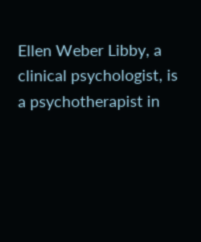Ellen Weber Libby, a clinical psychologist, is a psychotherapist in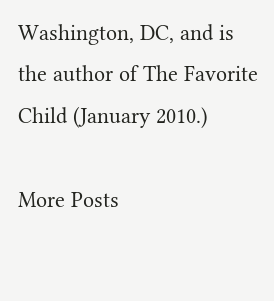Washington, DC, and is the author of The Favorite Child (January 2010.)

More Posts